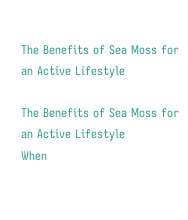The Benefits of Sea Moss for an Active Lifestyle

The Benefits of Sea Moss for an Active Lifestyle
When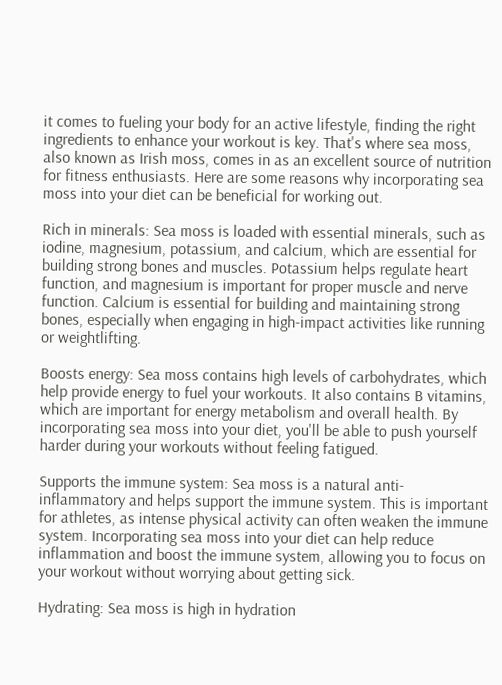it comes to fueling your body for an active lifestyle, finding the right ingredients to enhance your workout is key. That's where sea moss, also known as Irish moss, comes in as an excellent source of nutrition for fitness enthusiasts. Here are some reasons why incorporating sea moss into your diet can be beneficial for working out.

Rich in minerals: Sea moss is loaded with essential minerals, such as iodine, magnesium, potassium, and calcium, which are essential for building strong bones and muscles. Potassium helps regulate heart function, and magnesium is important for proper muscle and nerve function. Calcium is essential for building and maintaining strong bones, especially when engaging in high-impact activities like running or weightlifting.

Boosts energy: Sea moss contains high levels of carbohydrates, which help provide energy to fuel your workouts. It also contains B vitamins, which are important for energy metabolism and overall health. By incorporating sea moss into your diet, you'll be able to push yourself harder during your workouts without feeling fatigued.

Supports the immune system: Sea moss is a natural anti-inflammatory and helps support the immune system. This is important for athletes, as intense physical activity can often weaken the immune system. Incorporating sea moss into your diet can help reduce inflammation and boost the immune system, allowing you to focus on your workout without worrying about getting sick.

Hydrating: Sea moss is high in hydration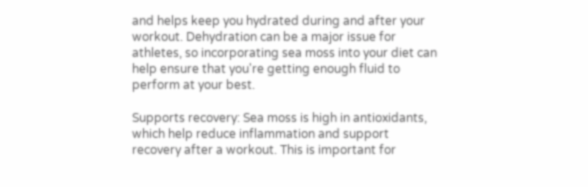and helps keep you hydrated during and after your workout. Dehydration can be a major issue for athletes, so incorporating sea moss into your diet can help ensure that you're getting enough fluid to perform at your best.

Supports recovery: Sea moss is high in antioxidants, which help reduce inflammation and support recovery after a workout. This is important for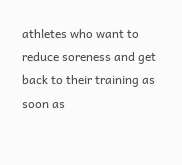athletes who want to reduce soreness and get back to their training as soon as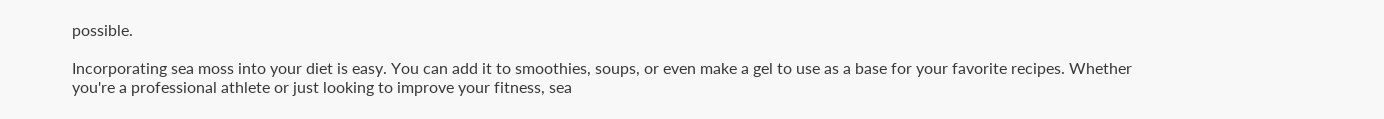possible.

Incorporating sea moss into your diet is easy. You can add it to smoothies, soups, or even make a gel to use as a base for your favorite recipes. Whether you're a professional athlete or just looking to improve your fitness, sea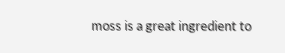moss is a great ingredient to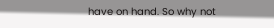have on hand. So why not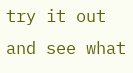try it out and see what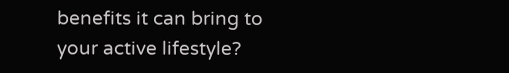benefits it can bring to your active lifestyle?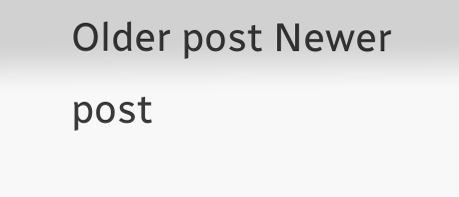Older post Newer post